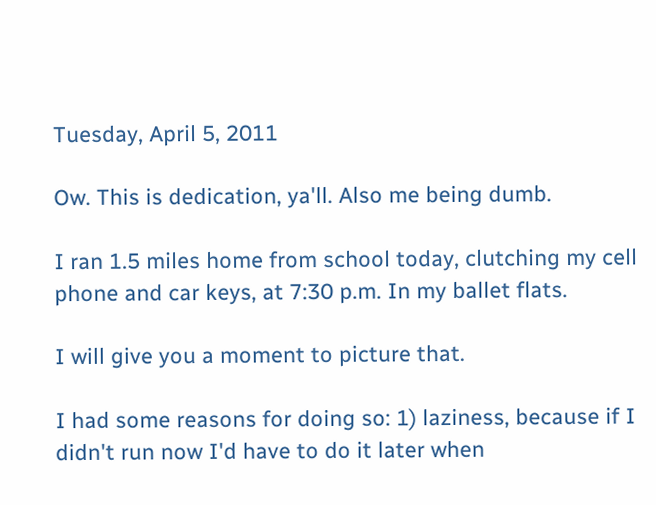Tuesday, April 5, 2011

Ow. This is dedication, ya'll. Also me being dumb.

I ran 1.5 miles home from school today, clutching my cell phone and car keys, at 7:30 p.m. In my ballet flats.

I will give you a moment to picture that.

I had some reasons for doing so: 1) laziness, because if I didn't run now I'd have to do it later when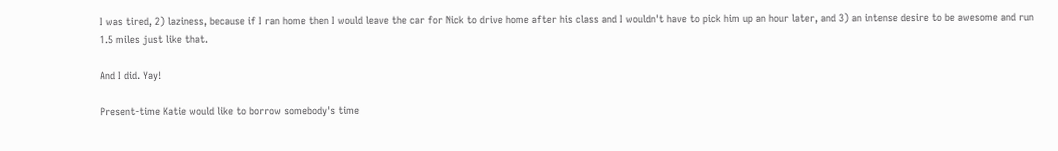I was tired, 2) laziness, because if I ran home then I would leave the car for Nick to drive home after his class and I wouldn't have to pick him up an hour later, and 3) an intense desire to be awesome and run 1.5 miles just like that.

And I did. Yay!

Present-time Katie would like to borrow somebody's time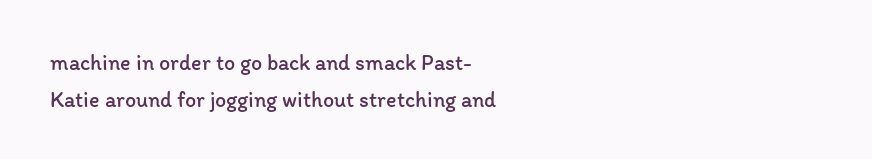machine in order to go back and smack Past-Katie around for jogging without stretching and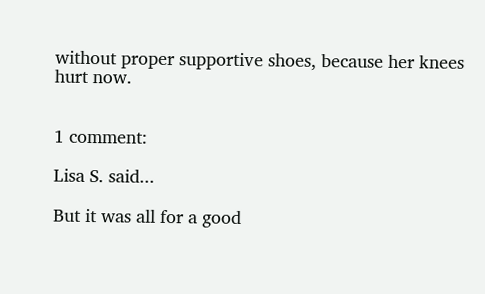without proper supportive shoes, because her knees hurt now.


1 comment:

Lisa S. said...

But it was all for a good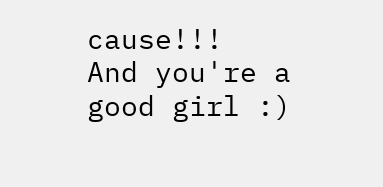cause!!!
And you're a good girl :)